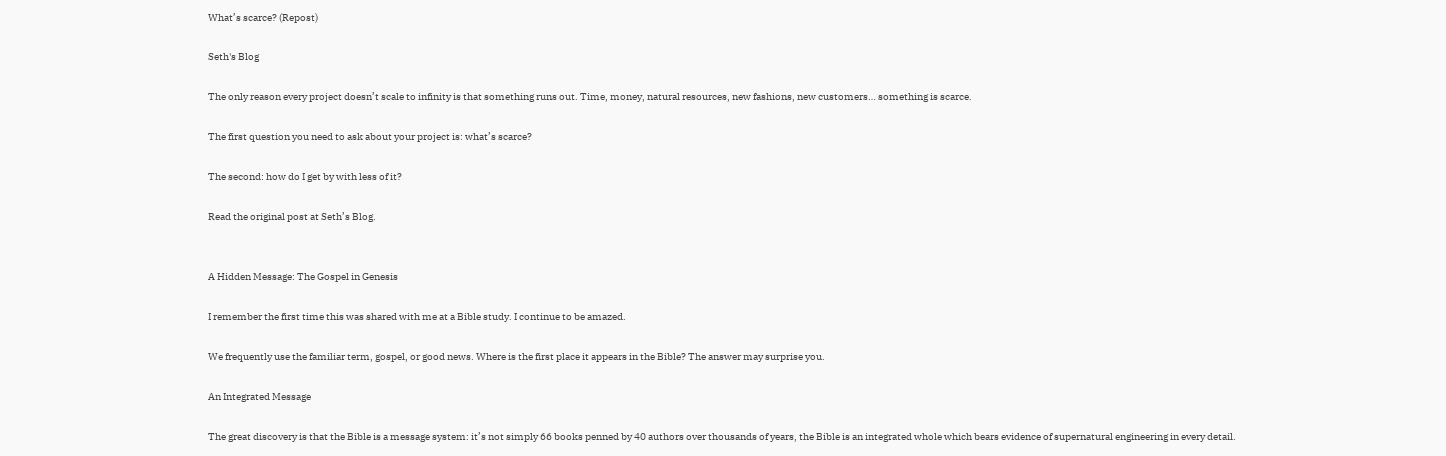What’s scarce? (Repost)

Seth's Blog

The only reason every project doesn’t scale to infinity is that something runs out. Time, money, natural resources, new fashions, new customers… something is scarce.

The first question you need to ask about your project is: what’s scarce?

The second: how do I get by with less of it?

Read the original post at Seth’s Blog.


A Hidden Message: The Gospel in Genesis

I remember the first time this was shared with me at a Bible study. I continue to be amazed.

We frequently use the familiar term, gospel, or good news. Where is the first place it appears in the Bible? The answer may surprise you.

An Integrated Message

The great discovery is that the Bible is a message system: it’s not simply 66 books penned by 40 authors over thousands of years, the Bible is an integrated whole which bears evidence of supernatural engineering in every detail.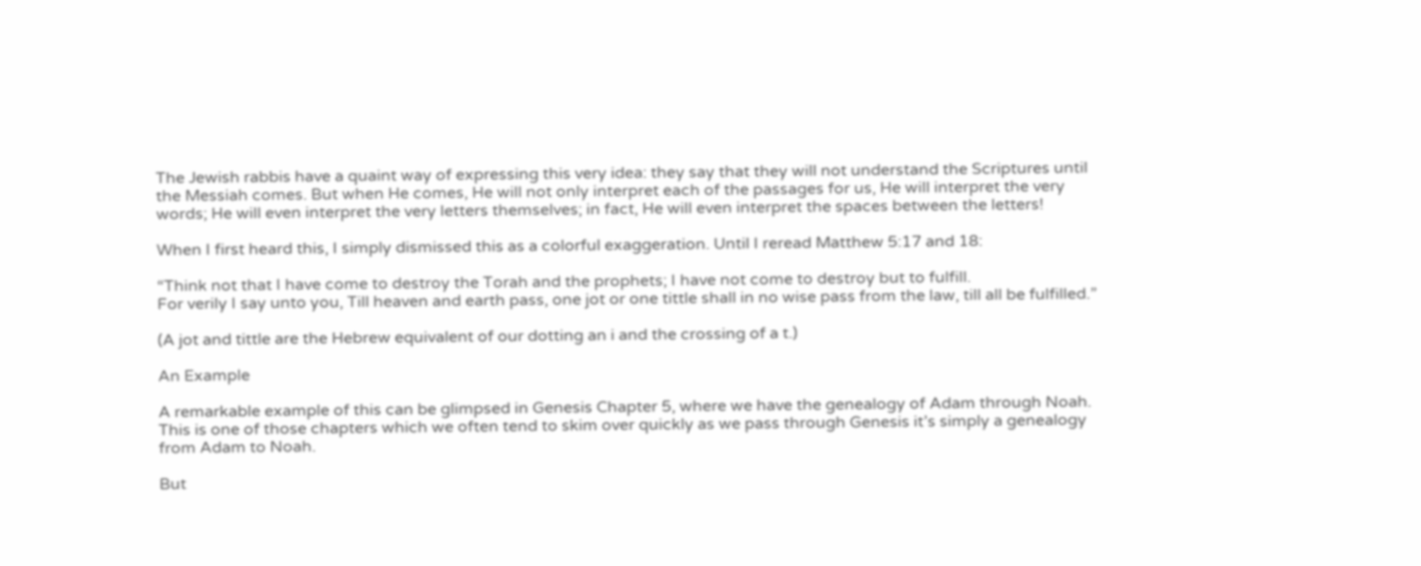The Jewish rabbis have a quaint way of expressing this very idea: they say that they will not understand the Scriptures until the Messiah comes. But when He comes, He will not only interpret each of the passages for us, He will interpret the very words; He will even interpret the very letters themselves; in fact, He will even interpret the spaces between the letters!

When I first heard this, I simply dismissed this as a colorful exaggeration. Until I reread Matthew 5:17 and 18:

“Think not that I have come to destroy the Torah and the prophets; I have not come to destroy but to fulfill.
For verily I say unto you, Till heaven and earth pass, one jot or one tittle shall in no wise pass from the law, till all be fulfilled.”

(A jot and tittle are the Hebrew equivalent of our dotting an i and the crossing of a t.)

An Example

A remarkable example of this can be glimpsed in Genesis Chapter 5, where we have the genealogy of Adam through Noah. This is one of those chapters which we often tend to skim over quickly as we pass through Genesis it’s simply a genealogy from Adam to Noah.

But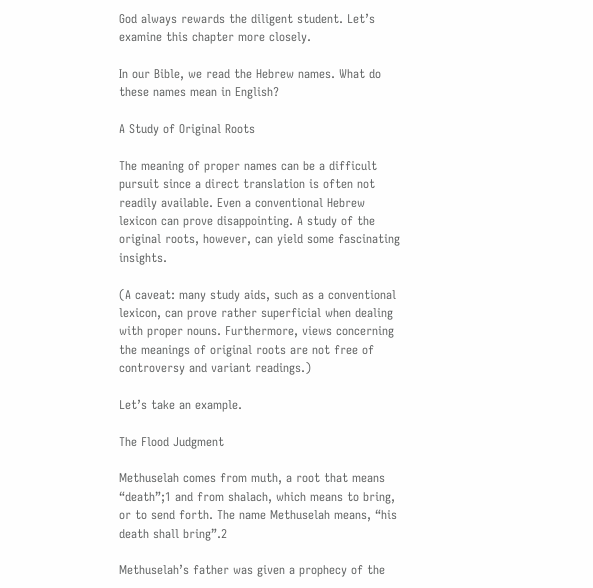God always rewards the diligent student. Let’s examine this chapter more closely.

In our Bible, we read the Hebrew names. What do these names mean in English?

A Study of Original Roots

The meaning of proper names can be a difficult pursuit since a direct translation is often not readily available. Even a conventional Hebrew lexicon can prove disappointing. A study of the original roots, however, can yield some fascinating insights.

(A caveat: many study aids, such as a conventional lexicon, can prove rather superficial when dealing with proper nouns. Furthermore, views concerning the meanings of original roots are not free of controversy and variant readings.)

Let’s take an example.

The Flood Judgment

Methuselah comes from muth, a root that means “death”;1 and from shalach, which means to bring, or to send forth. The name Methuselah means, “his death shall bring”.2

Methuselah’s father was given a prophecy of the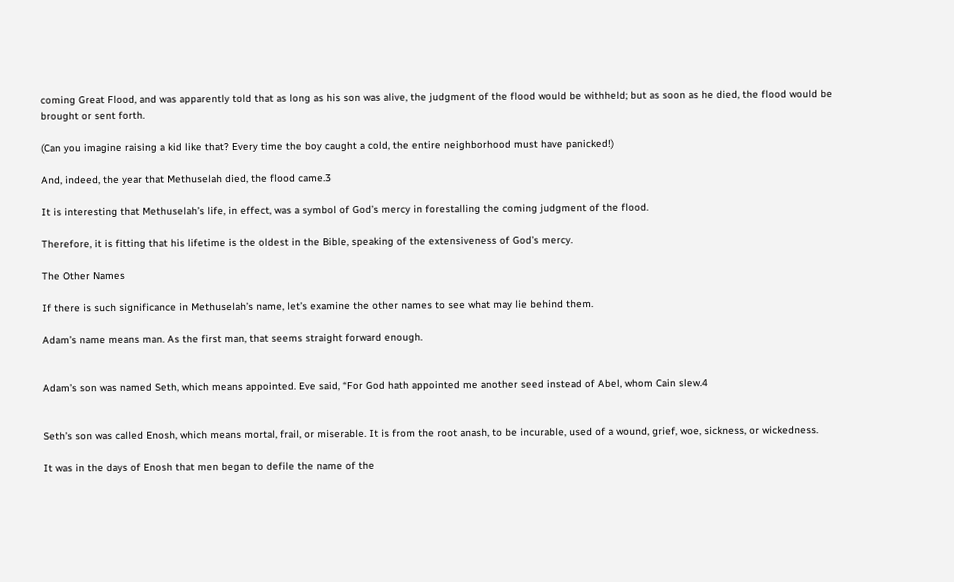coming Great Flood, and was apparently told that as long as his son was alive, the judgment of the flood would be withheld; but as soon as he died, the flood would be brought or sent forth.

(Can you imagine raising a kid like that? Every time the boy caught a cold, the entire neighborhood must have panicked!)

And, indeed, the year that Methuselah died, the flood came.3

It is interesting that Methuselah’s life, in effect, was a symbol of God’s mercy in forestalling the coming judgment of the flood.

Therefore, it is fitting that his lifetime is the oldest in the Bible, speaking of the extensiveness of God’s mercy.

The Other Names

If there is such significance in Methuselah’s name, let’s examine the other names to see what may lie behind them.

Adam’s name means man. As the first man, that seems straight forward enough.


Adam’s son was named Seth, which means appointed. Eve said, “For God hath appointed me another seed instead of Abel, whom Cain slew.4


Seth’s son was called Enosh, which means mortal, frail, or miserable. It is from the root anash, to be incurable, used of a wound, grief, woe, sickness, or wickedness.

It was in the days of Enosh that men began to defile the name of the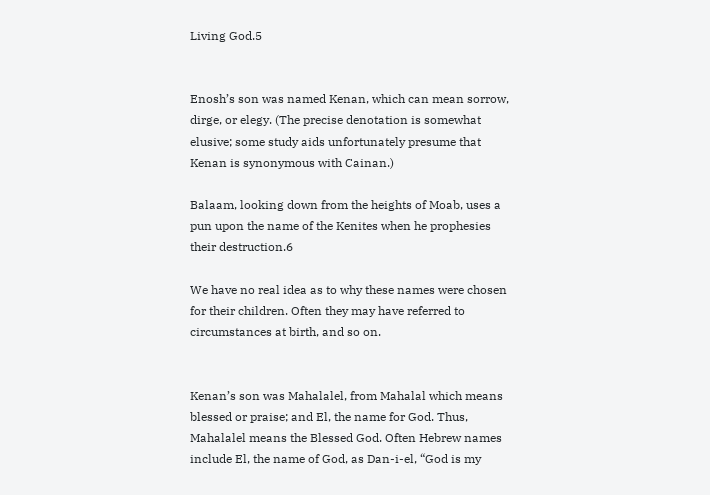Living God.5


Enosh’s son was named Kenan, which can mean sorrow, dirge, or elegy. (The precise denotation is somewhat elusive; some study aids unfortunately presume that Kenan is synonymous with Cainan.)

Balaam, looking down from the heights of Moab, uses a pun upon the name of the Kenites when he prophesies their destruction.6

We have no real idea as to why these names were chosen for their children. Often they may have referred to circumstances at birth, and so on.


Kenan’s son was Mahalalel, from Mahalal which means blessed or praise; and El, the name for God. Thus, Mahalalel means the Blessed God. Often Hebrew names include El, the name of God, as Dan-i-el, “God is my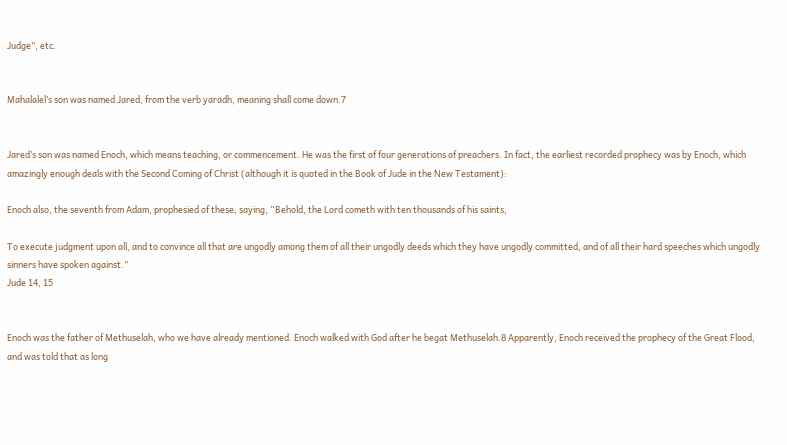Judge”, etc.


Mahalalel’s son was named Jared, from the verb yaradh, meaning shall come down.7


Jared’s son was named Enoch, which means teaching, or commencement. He was the first of four generations of preachers. In fact, the earliest recorded prophecy was by Enoch, which amazingly enough deals with the Second Coming of Christ (although it is quoted in the Book of Jude in the New Testament):

Enoch also, the seventh from Adam, prophesied of these, saying, “Behold, the Lord cometh with ten thousands of his saints,

To execute judgment upon all, and to convince all that are ungodly among them of all their ungodly deeds which they have ungodly committed, and of all their hard speeches which ungodly sinners have spoken against.”
Jude 14, 15


Enoch was the father of Methuselah, who we have already mentioned. Enoch walked with God after he begat Methuselah.8 Apparently, Enoch received the prophecy of the Great Flood, and was told that as long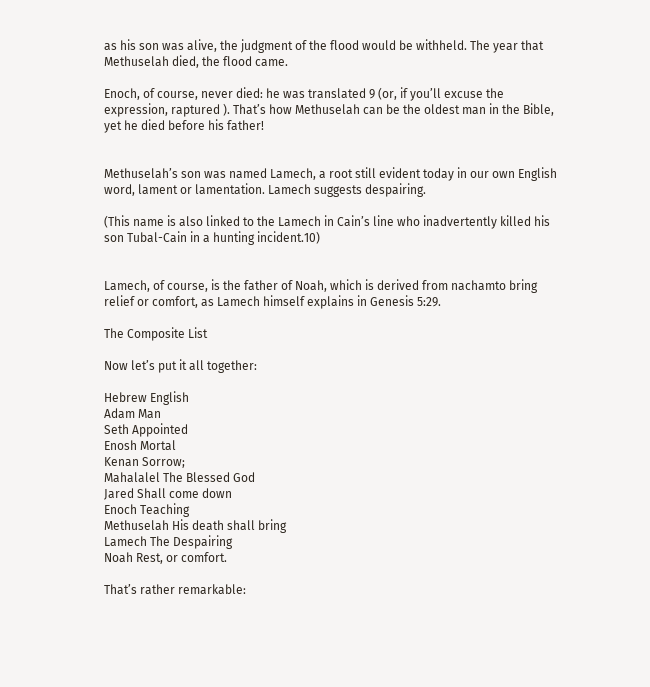as his son was alive, the judgment of the flood would be withheld. The year that Methuselah died, the flood came.

Enoch, of course, never died: he was translated 9 (or, if you’ll excuse the expression, raptured ). That’s how Methuselah can be the oldest man in the Bible, yet he died before his father!


Methuselah’s son was named Lamech, a root still evident today in our own English word, lament or lamentation. Lamech suggests despairing.

(This name is also linked to the Lamech in Cain’s line who inadvertently killed his son Tubal-Cain in a hunting incident.10)


Lamech, of course, is the father of Noah, which is derived from nachamto bring relief or comfort, as Lamech himself explains in Genesis 5:29.

The Composite List

Now let’s put it all together:

Hebrew English
Adam Man
Seth Appointed
Enosh Mortal
Kenan Sorrow;
Mahalalel The Blessed God
Jared Shall come down
Enoch Teaching
Methuselah His death shall bring
Lamech The Despairing
Noah Rest, or comfort.

That’s rather remarkable: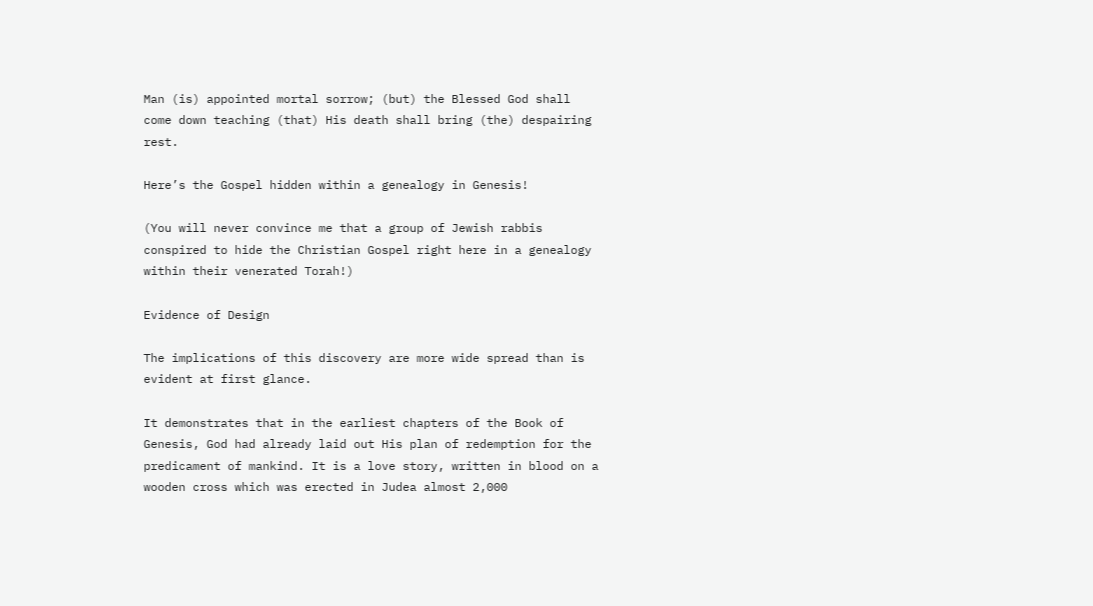Man (is) appointed mortal sorrow; (but) the Blessed God shall come down teaching (that) His death shall bring (the) despairing rest.

Here’s the Gospel hidden within a genealogy in Genesis!

(You will never convince me that a group of Jewish rabbis conspired to hide the Christian Gospel right here in a genealogy within their venerated Torah!)

Evidence of Design

The implications of this discovery are more wide spread than is evident at first glance.

It demonstrates that in the earliest chapters of the Book of Genesis, God had already laid out His plan of redemption for the predicament of mankind. It is a love story, written in blood on a wooden cross which was erected in Judea almost 2,000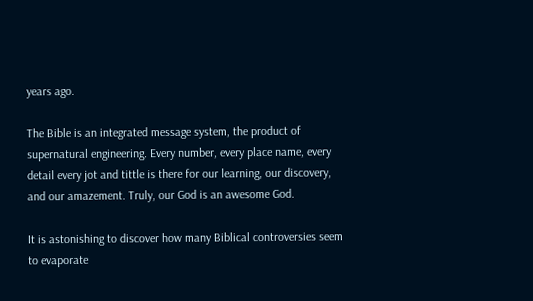years ago.

The Bible is an integrated message system, the product of supernatural engineering. Every number, every place name, every detail every jot and tittle is there for our learning, our discovery, and our amazement. Truly, our God is an awesome God.

It is astonishing to discover how many Biblical controversies seem to evaporate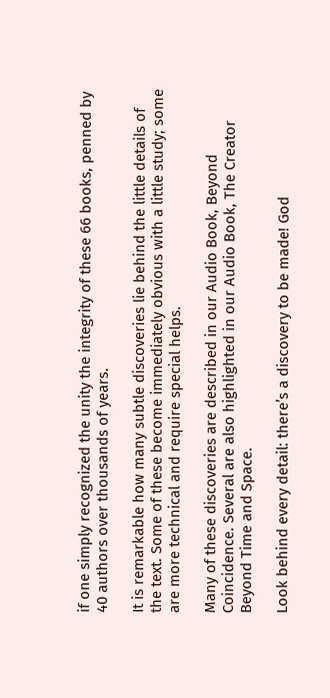if one simply recognized the unity the integrity of these 66 books, penned by 40 authors over thousands of years.

It is remarkable how many subtle discoveries lie behind the little details of the text. Some of these become immediately obvious with a little study; some are more technical and require special helps.

Many of these discoveries are described in our Audio Book, Beyond Coincidence. Several are also highlighted in our Audio Book, The Creator Beyond Time and Space.

Look behind every detail: there’s a discovery to be made! God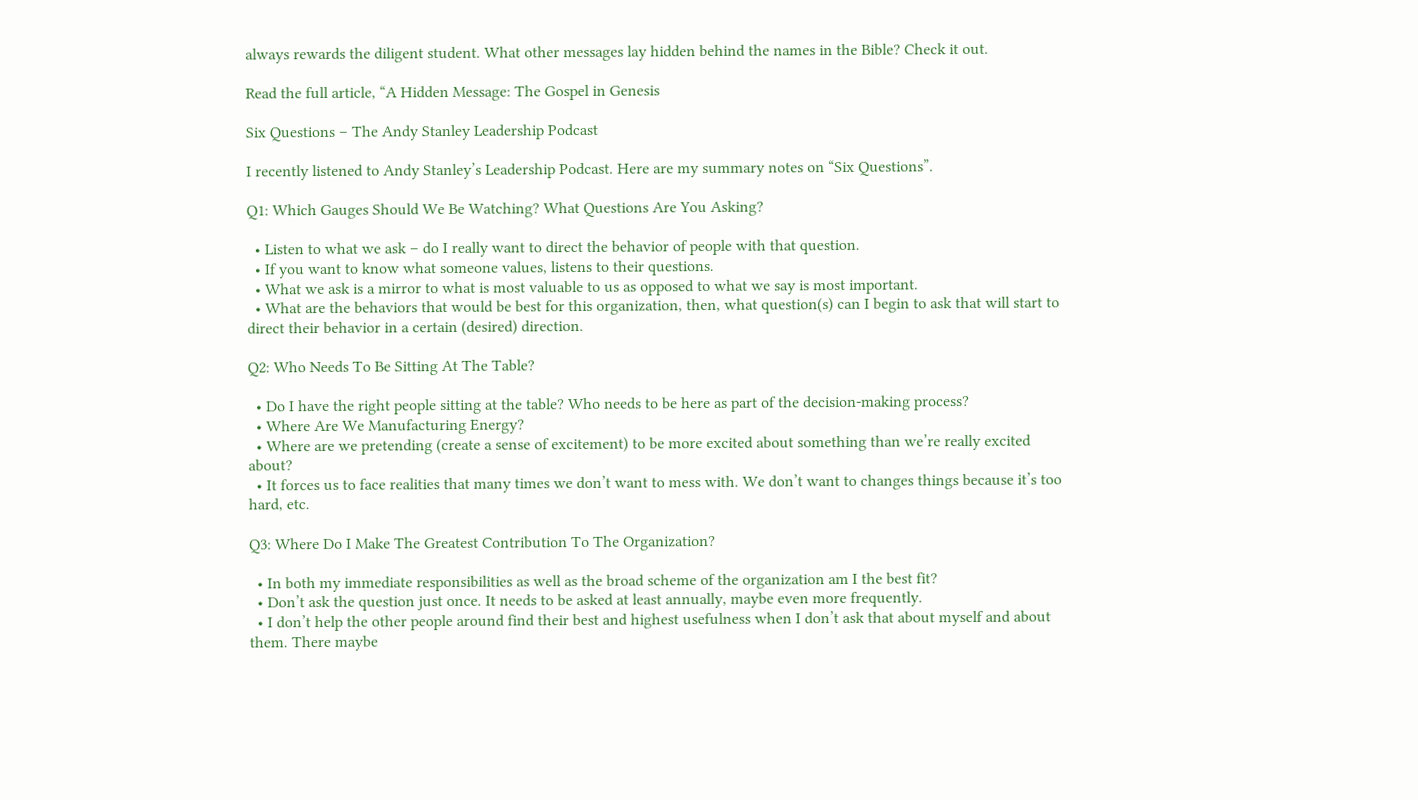always rewards the diligent student. What other messages lay hidden behind the names in the Bible? Check it out.

Read the full article, “A Hidden Message: The Gospel in Genesis

Six Questions – The Andy Stanley Leadership Podcast

I recently listened to Andy Stanley’s Leadership Podcast. Here are my summary notes on “Six Questions”.

Q1: Which Gauges Should We Be Watching? What Questions Are You Asking?

  • Listen to what we ask – do I really want to direct the behavior of people with that question.
  • If you want to know what someone values, listens to their questions.
  • What we ask is a mirror to what is most valuable to us as opposed to what we say is most important.
  • What are the behaviors that would be best for this organization, then, what question(s) can I begin to ask that will start to direct their behavior in a certain (desired) direction.

Q2: Who Needs To Be Sitting At The Table?

  • Do I have the right people sitting at the table? Who needs to be here as part of the decision-making process?
  • Where Are We Manufacturing Energy?
  • Where are we pretending (create a sense of excitement) to be more excited about something than we’re really excited about?
  • It forces us to face realities that many times we don’t want to mess with. We don’t want to changes things because it’s too hard, etc.

Q3: Where Do I Make The Greatest Contribution To The Organization?

  • In both my immediate responsibilities as well as the broad scheme of the organization am I the best fit?
  • Don’t ask the question just once. It needs to be asked at least annually, maybe even more frequently.
  • I don’t help the other people around find their best and highest usefulness when I don’t ask that about myself and about them. There maybe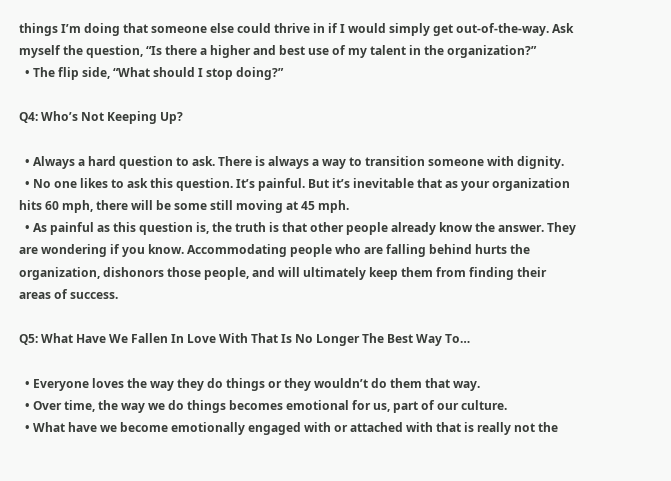things I’m doing that someone else could thrive in if I would simply get out-of-the-way. Ask myself the question, “Is there a higher and best use of my talent in the organization?”
  • The flip side, “What should I stop doing?”

Q4: Who’s Not Keeping Up?

  • Always a hard question to ask. There is always a way to transition someone with dignity.
  • No one likes to ask this question. It’s painful. But it’s inevitable that as your organization hits 60 mph, there will be some still moving at 45 mph.
  • As painful as this question is, the truth is that other people already know the answer. They are wondering if you know. Accommodating people who are falling behind hurts the organization, dishonors those people, and will ultimately keep them from finding their areas of success.

Q5: What Have We Fallen In Love With That Is No Longer The Best Way To…

  • Everyone loves the way they do things or they wouldn’t do them that way.
  • Over time, the way we do things becomes emotional for us, part of our culture.
  • What have we become emotionally engaged with or attached with that is really not the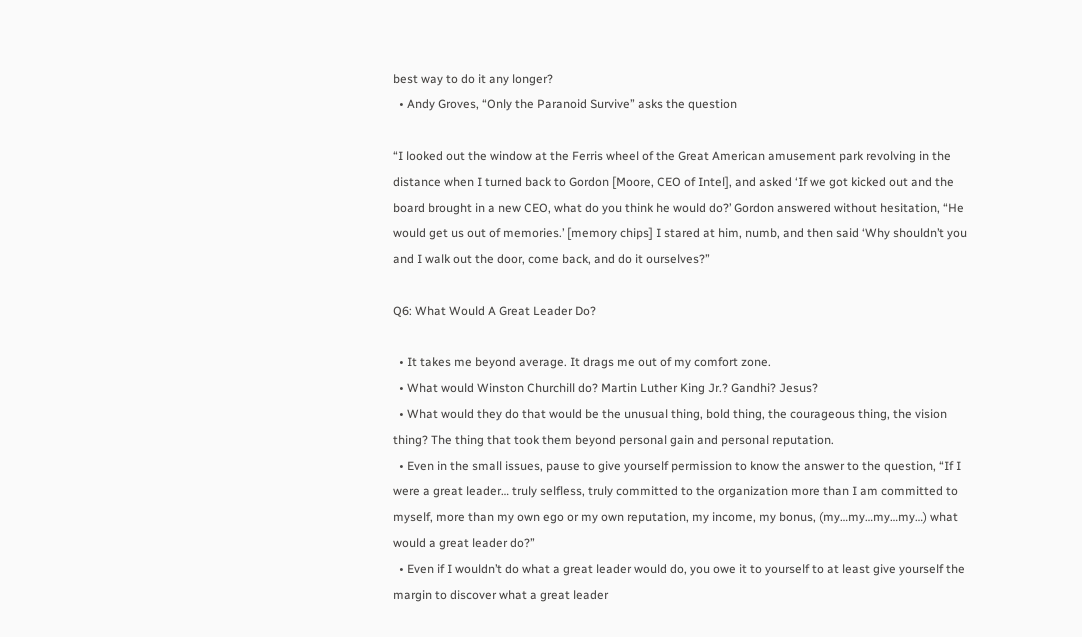best way to do it any longer?
  • Andy Groves, “Only the Paranoid Survive” asks the question

“I looked out the window at the Ferris wheel of the Great American amusement park revolving in the distance when I turned back to Gordon [Moore, CEO of Intel], and asked ‘If we got kicked out and the board brought in a new CEO, what do you think he would do?’ Gordon answered without hesitation, “He would get us out of memories.’ [memory chips] I stared at him, numb, and then said ‘Why shouldn’t you and I walk out the door, come back, and do it ourselves?”

Q6: What Would A Great Leader Do?

  • It takes me beyond average. It drags me out of my comfort zone.
  • What would Winston Churchill do? Martin Luther King Jr.? Gandhi? Jesus?
  • What would they do that would be the unusual thing, bold thing, the courageous thing, the vision thing? The thing that took them beyond personal gain and personal reputation.
  • Even in the small issues, pause to give yourself permission to know the answer to the question, “If I were a great leader… truly selfless, truly committed to the organization more than I am committed to myself, more than my own ego or my own reputation, my income, my bonus, (my…my…my…my…) what would a great leader do?”
  • Even if I wouldn’t do what a great leader would do, you owe it to yourself to at least give yourself the margin to discover what a great leader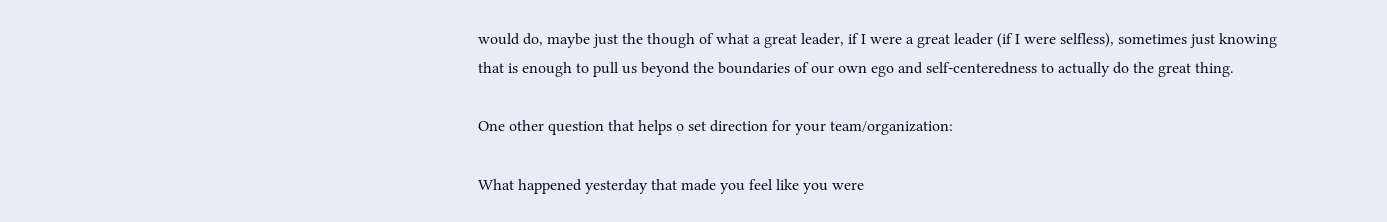would do, maybe just the though of what a great leader, if I were a great leader (if I were selfless), sometimes just knowing that is enough to pull us beyond the boundaries of our own ego and self-centeredness to actually do the great thing.

One other question that helps o set direction for your team/organization:

What happened yesterday that made you feel like you were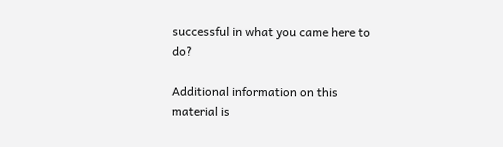successful in what you came here to do?

Additional information on this material is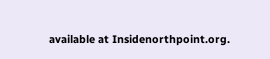available at Insidenorthpoint.org.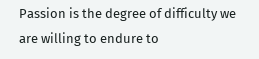Passion is the degree of difficulty we are willing to endure to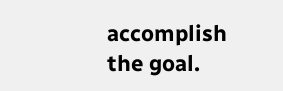accomplish the goal.